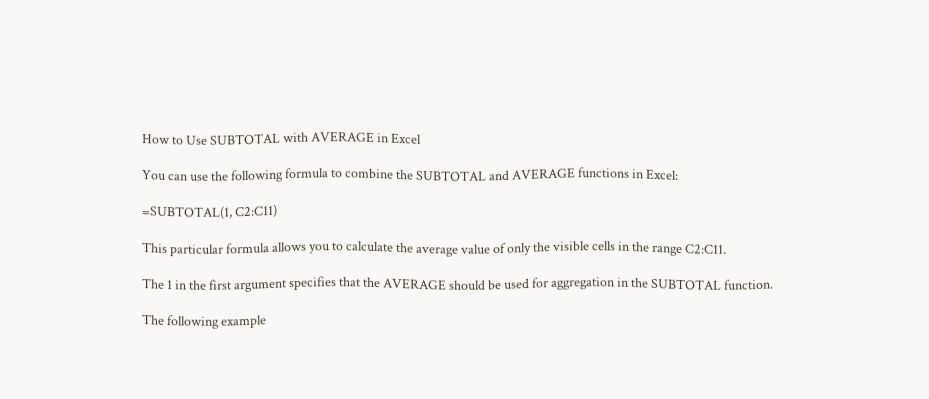How to Use SUBTOTAL with AVERAGE in Excel

You can use the following formula to combine the SUBTOTAL and AVERAGE functions in Excel:

=SUBTOTAL(1, C2:C11)

This particular formula allows you to calculate the average value of only the visible cells in the range C2:C11.

The 1 in the first argument specifies that the AVERAGE should be used for aggregation in the SUBTOTAL function.

The following example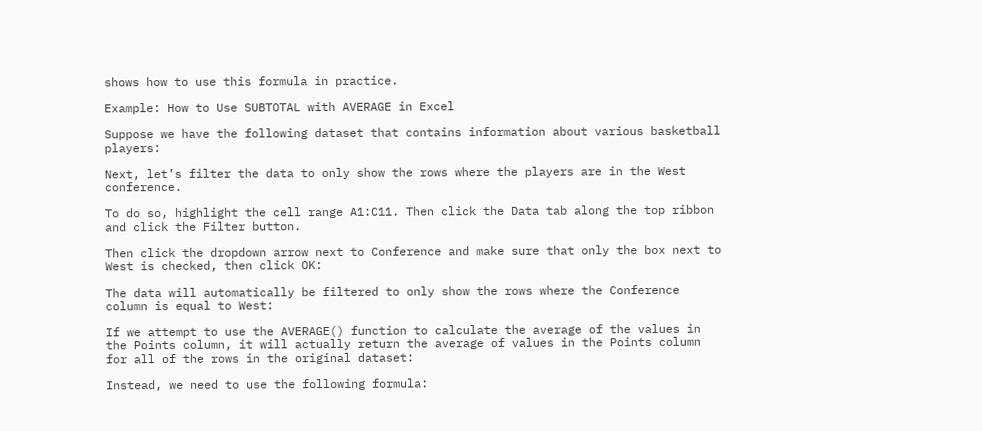shows how to use this formula in practice.

Example: How to Use SUBTOTAL with AVERAGE in Excel

Suppose we have the following dataset that contains information about various basketball players:

Next, let’s filter the data to only show the rows where the players are in the West conference.

To do so, highlight the cell range A1:C11. Then click the Data tab along the top ribbon and click the Filter button.

Then click the dropdown arrow next to Conference and make sure that only the box next to West is checked, then click OK:

The data will automatically be filtered to only show the rows where the Conference column is equal to West:

If we attempt to use the AVERAGE() function to calculate the average of the values in the Points column, it will actually return the average of values in the Points column for all of the rows in the original dataset:

Instead, we need to use the following formula: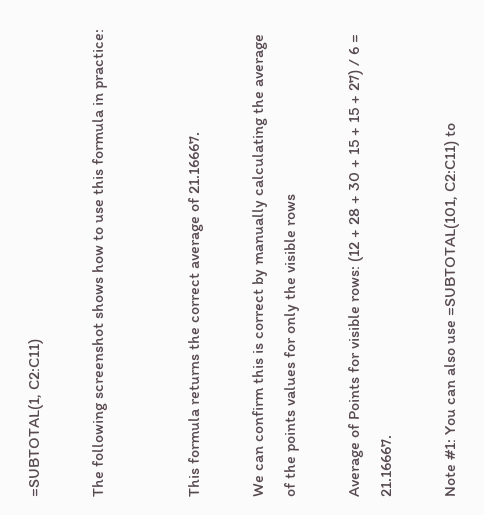=SUBTOTAL(1, C2:C11)

The following screenshot shows how to use this formula in practice:


This formula returns the correct average of 21.16667.

We can confirm this is correct by manually calculating the average of the points values for only the visible rows

Average of Points for visible rows: (12 + 28 + 30 + 15 + 15 + 27) / 6 = 21.16667.

Note #1: You can also use =SUBTOTAL(101, C2:C11) to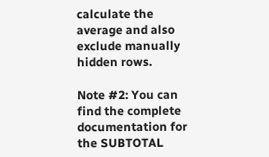calculate the average and also exclude manually hidden rows.

Note #2: You can find the complete documentation for the SUBTOTAL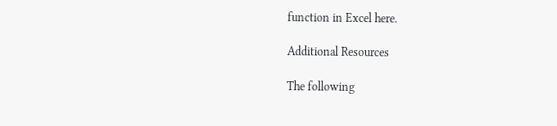function in Excel here.

Additional Resources

The following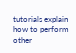tutorials explain how to perform other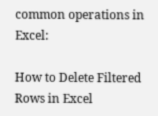common operations in Excel:

How to Delete Filtered Rows in Excel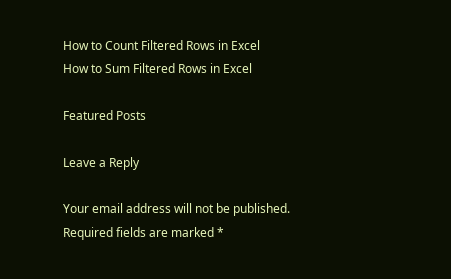How to Count Filtered Rows in Excel
How to Sum Filtered Rows in Excel

Featured Posts

Leave a Reply

Your email address will not be published. Required fields are marked *